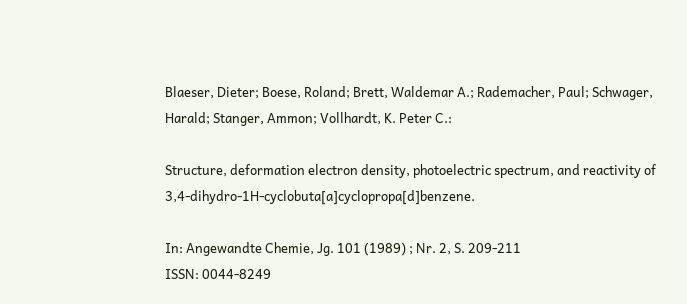Blaeser, Dieter; Boese, Roland; Brett, Waldemar A.; Rademacher, Paul; Schwager, Harald; Stanger, Ammon; Vollhardt, K. Peter C.:

Structure, deformation electron density, photoelectric spectrum, and reactivity of 3,4-dihydro-1H-cyclobuta[a]cyclopropa[d]benzene.

In: Angewandte Chemie, Jg. 101 (1989) ; Nr. 2, S. 209-211
ISSN: 0044-8249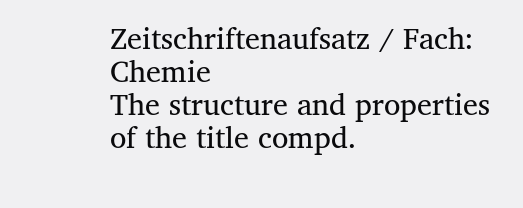Zeitschriftenaufsatz / Fach: Chemie
The structure and properties of the title compd.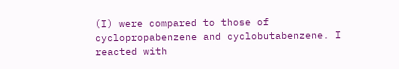(I) were compared to those of cyclopropabenzene and cyclobutabenzene. I reacted with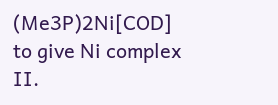(Me3P)2Ni[COD] to give Ni complex II.